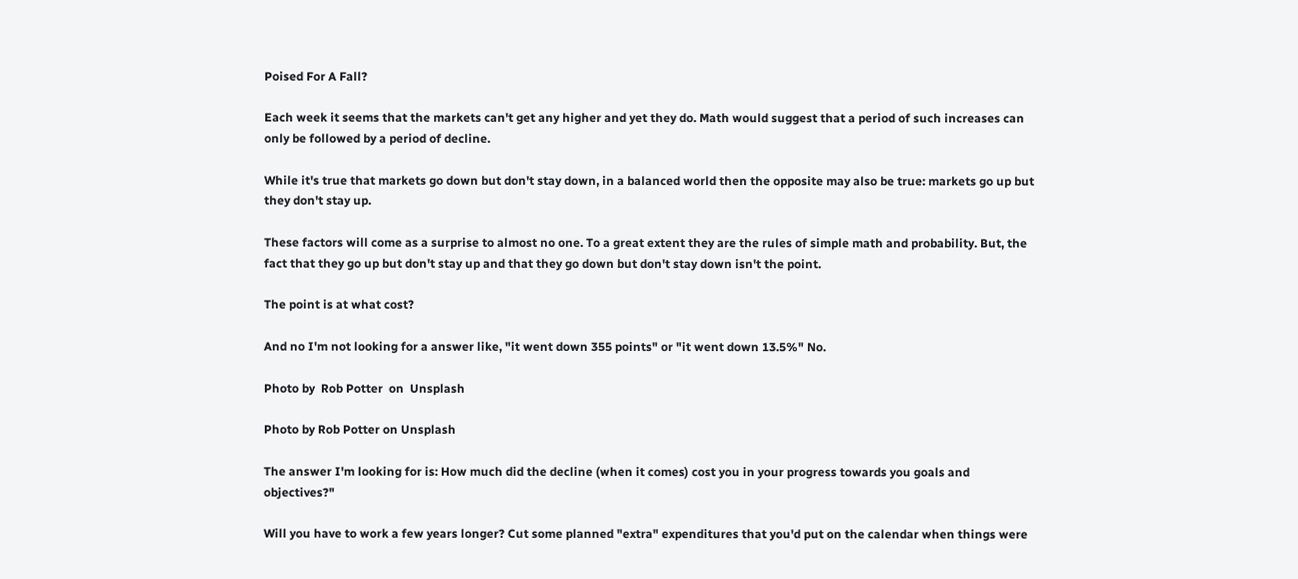Poised For A Fall?

Each week it seems that the markets can't get any higher and yet they do. Math would suggest that a period of such increases can only be followed by a period of decline.

While it's true that markets go down but don't stay down, in a balanced world then the opposite may also be true: markets go up but they don't stay up.

These factors will come as a surprise to almost no one. To a great extent they are the rules of simple math and probability. But, the fact that they go up but don't stay up and that they go down but don't stay down isn't the point.

The point is at what cost?

And no I'm not looking for a answer like, "it went down 355 points" or "it went down 13.5%" No.

Photo by  Rob Potter  on  Unsplash

Photo by Rob Potter on Unsplash

The answer I'm looking for is: How much did the decline (when it comes) cost you in your progress towards you goals and objectives?"

Will you have to work a few years longer? Cut some planned "extra" expenditures that you'd put on the calendar when things were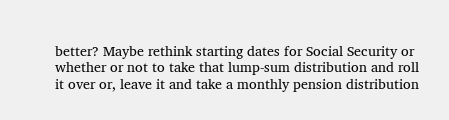better? Maybe rethink starting dates for Social Security or whether or not to take that lump-sum distribution and roll it over or, leave it and take a monthly pension distribution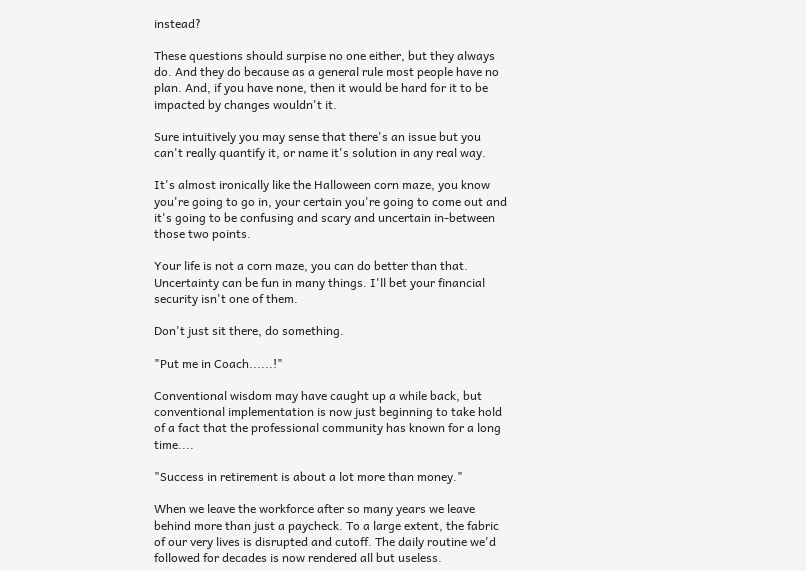instead?

These questions should surpise no one either, but they always do. And they do because as a general rule most people have no plan. And, if you have none, then it would be hard for it to be impacted by changes wouldn't it.

Sure intuitively you may sense that there's an issue but you can't really quantify it, or name it's solution in any real way.

It's almost ironically like the Halloween corn maze, you know you're going to go in, your certain you're going to come out and it's going to be confusing and scary and uncertain in-between those two points.

Your life is not a corn maze, you can do better than that. Uncertainty can be fun in many things. I'll bet your financial security isn't one of them.

Don't just sit there, do something.

"Put me in Coach......!"

Conventional wisdom may have caught up a while back, but conventional implementation is now just beginning to take hold of a fact that the professional community has known for a long time....

"Success in retirement is about a lot more than money."

When we leave the workforce after so many years we leave behind more than just a paycheck. To a large extent, the fabric of our very lives is disrupted and cutoff. The daily routine we'd followed for decades is now rendered all but useless.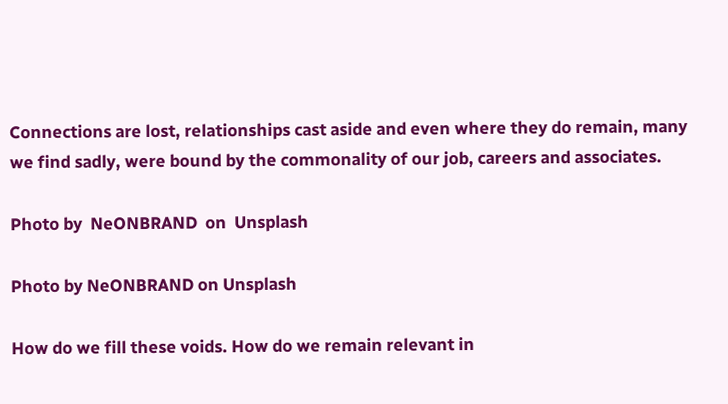Connections are lost, relationships cast aside and even where they do remain, many we find sadly, were bound by the commonality of our job, careers and associates.

Photo by  NeONBRAND  on  Unsplash

Photo by NeONBRAND on Unsplash

How do we fill these voids. How do we remain relevant in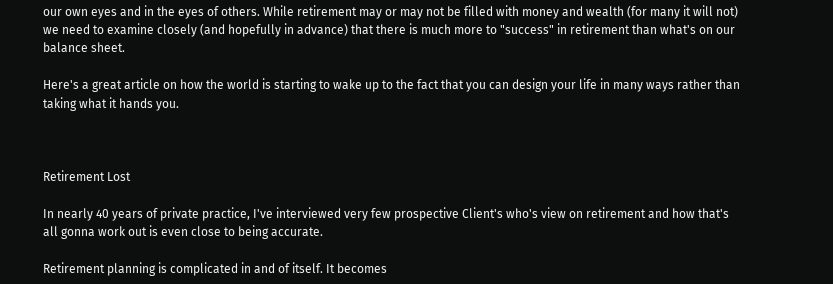our own eyes and in the eyes of others. While retirement may or may not be filled with money and wealth (for many it will not) we need to examine closely (and hopefully in advance) that there is much more to "success" in retirement than what's on our balance sheet.

Here's a great article on how the world is starting to wake up to the fact that you can design your life in many ways rather than taking what it hands you.



Retirement Lost

In nearly 40 years of private practice, I've interviewed very few prospective Client's who's view on retirement and how that's all gonna work out is even close to being accurate.

Retirement planning is complicated in and of itself. It becomes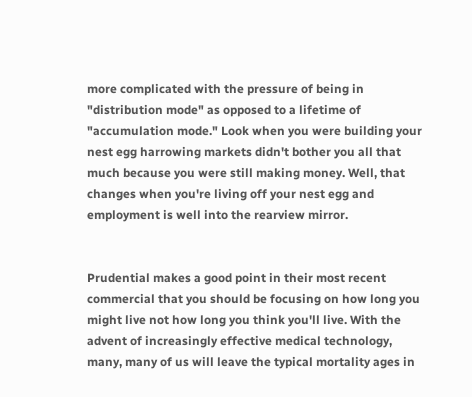more complicated with the pressure of being in "distribution mode" as opposed to a lifetime of "accumulation mode." Look when you were building your nest egg harrowing markets didn't bother you all that much because you were still making money. Well, that changes when you're living off your nest egg and employment is well into the rearview mirror.


Prudential makes a good point in their most recent commercial that you should be focusing on how long you might live not how long you think you'll live. With the advent of increasingly effective medical technology, many, many of us will leave the typical mortality ages in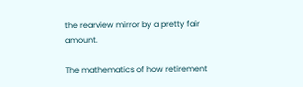the rearview mirror by a pretty fair amount.

The mathematics of how retirement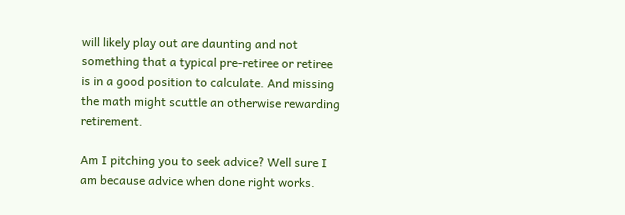will likely play out are daunting and not something that a typical pre-retiree or retiree is in a good position to calculate. And missing the math might scuttle an otherwise rewarding retirement.

Am I pitching you to seek advice? Well sure I am because advice when done right works.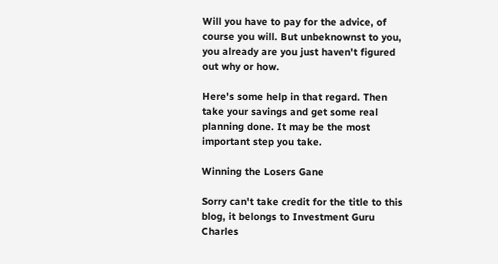Will you have to pay for the advice, of course you will. But unbeknownst to you, you already are you just haven't figured out why or how.

Here's some help in that regard. Then take your savings and get some real planning done. It may be the most important step you take.

Winning the Losers Gane

Sorry can't take credit for the title to this blog, it belongs to Investment Guru Charles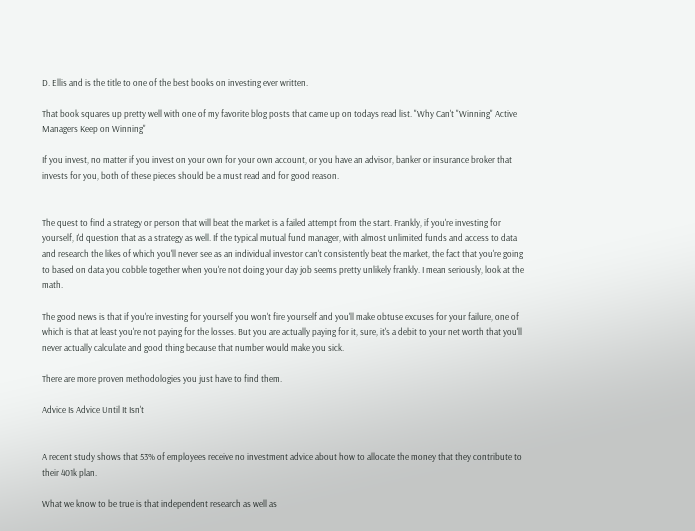D. Ellis and is the title to one of the best books on investing ever written.

That book squares up pretty well with one of my favorite blog posts that came up on todays read list. "Why Can't "Winning" Active Managers Keep on Winning"

If you invest, no matter if you invest on your own for your own account, or you have an advisor, banker or insurance broker that invests for you, both of these pieces should be a must read and for good reason.


The quest to find a strategy or person that will beat the market is a failed attempt from the start. Frankly, if you're investing for yourself, I'd question that as a strategy as well. If the typical mutual fund manager, with almost unlimited funds and access to data and research the likes of which you'll never see as an individual investor can't consistently beat the market, the fact that you're going to based on data you cobble together when you're not doing your day job seems pretty unlikely frankly. I mean seriously, look at the math.

The good news is that if you're investing for yourself you won't fire yourself and you'll make obtuse excuses for your failure, one of which is that at least you're not paying for the losses. But you are actually paying for it, sure, it's a debit to your net worth that you'll never actually calculate and good thing because that number would make you sick.

There are more proven methodologies you just have to find them.

Advice Is Advice Until It Isn't


A recent study shows that 53% of employees receive no investment advice about how to allocate the money that they contribute to their 401k plan.

What we know to be true is that independent research as well as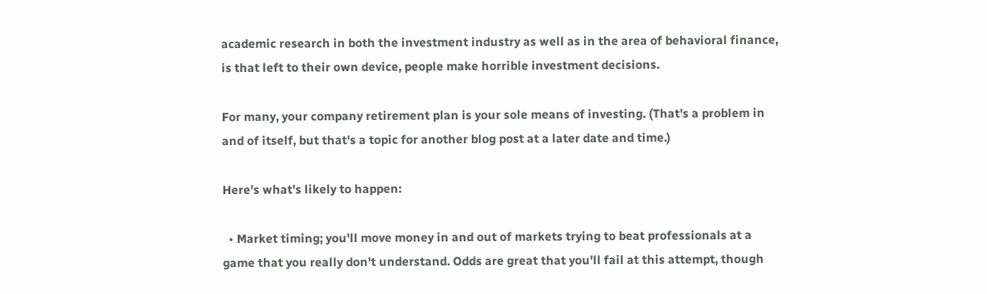academic research in both the investment industry as well as in the area of behavioral finance, is that left to their own device, people make horrible investment decisions.

For many, your company retirement plan is your sole means of investing. (That's a problem in and of itself, but that's a topic for another blog post at a later date and time.)

Here's what's likely to happen:

  • Market timing; you'll move money in and out of markets trying to beat professionals at a game that you really don't understand. Odds are great that you'll fail at this attempt, though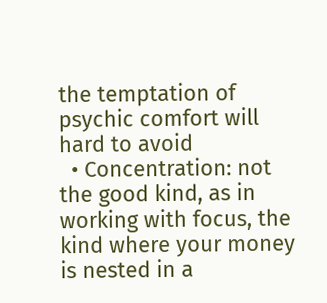the temptation of psychic comfort will hard to avoid
  • Concentration: not the good kind, as in working with focus, the kind where your money is nested in a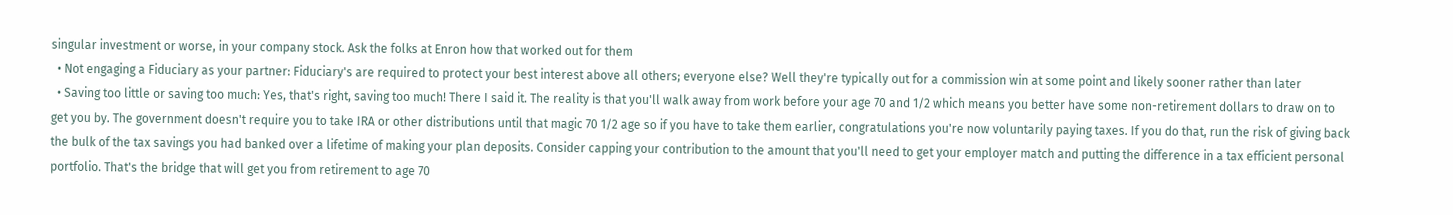singular investment or worse, in your company stock. Ask the folks at Enron how that worked out for them
  • Not engaging a Fiduciary as your partner: Fiduciary's are required to protect your best interest above all others; everyone else? Well they're typically out for a commission win at some point and likely sooner rather than later
  • Saving too little or saving too much: Yes, that's right, saving too much! There I said it. The reality is that you'll walk away from work before your age 70 and 1/2 which means you better have some non-retirement dollars to draw on to get you by. The government doesn't require you to take IRA or other distributions until that magic 70 1/2 age so if you have to take them earlier, congratulations you're now voluntarily paying taxes. If you do that, run the risk of giving back the bulk of the tax savings you had banked over a lifetime of making your plan deposits. Consider capping your contribution to the amount that you'll need to get your employer match and putting the difference in a tax efficient personal portfolio. That's the bridge that will get you from retirement to age 70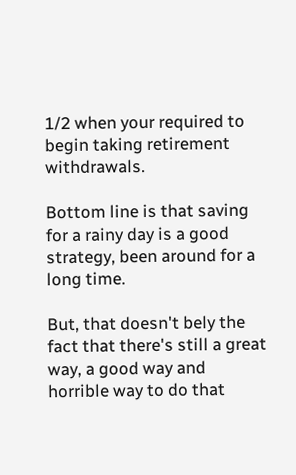1/2 when your required to begin taking retirement withdrawals.

Bottom line is that saving for a rainy day is a good strategy, been around for a long time.

But, that doesn't bely the fact that there's still a great way, a good way and horrible way to do that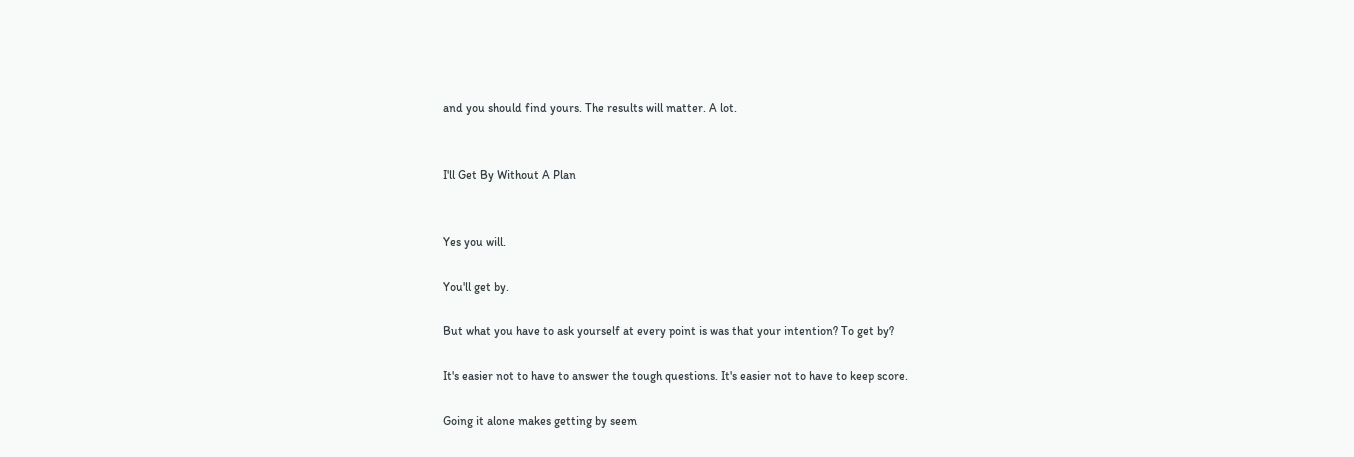and you should find yours. The results will matter. A lot.


I'll Get By Without A Plan


Yes you will.

You'll get by.

But what you have to ask yourself at every point is was that your intention? To get by?

It's easier not to have to answer the tough questions. It's easier not to have to keep score.

Going it alone makes getting by seem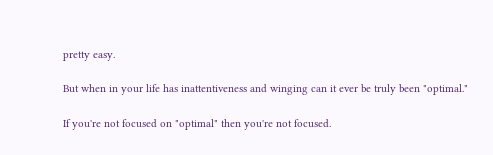pretty easy.

But when in your life has inattentiveness and winging can it ever be truly been "optimal."

If you're not focused on "optimal" then you're not focused.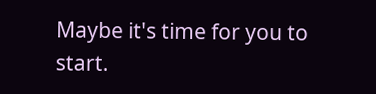Maybe it's time for you to start.